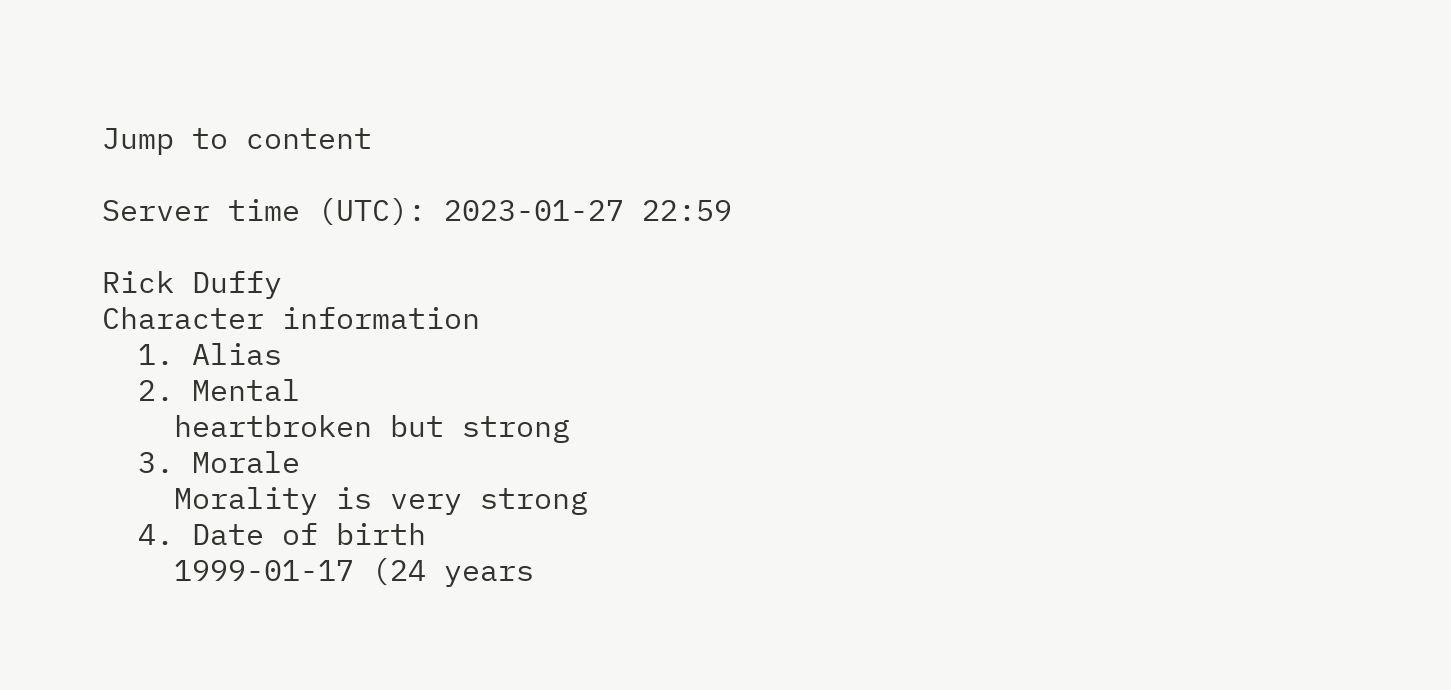Jump to content

Server time (UTC): 2023-01-27 22:59

Rick Duffy
Character information
  1. Alias
  2. Mental
    heartbroken but strong
  3. Morale
    Morality is very strong
  4. Date of birth
    1999-01-17 (24 years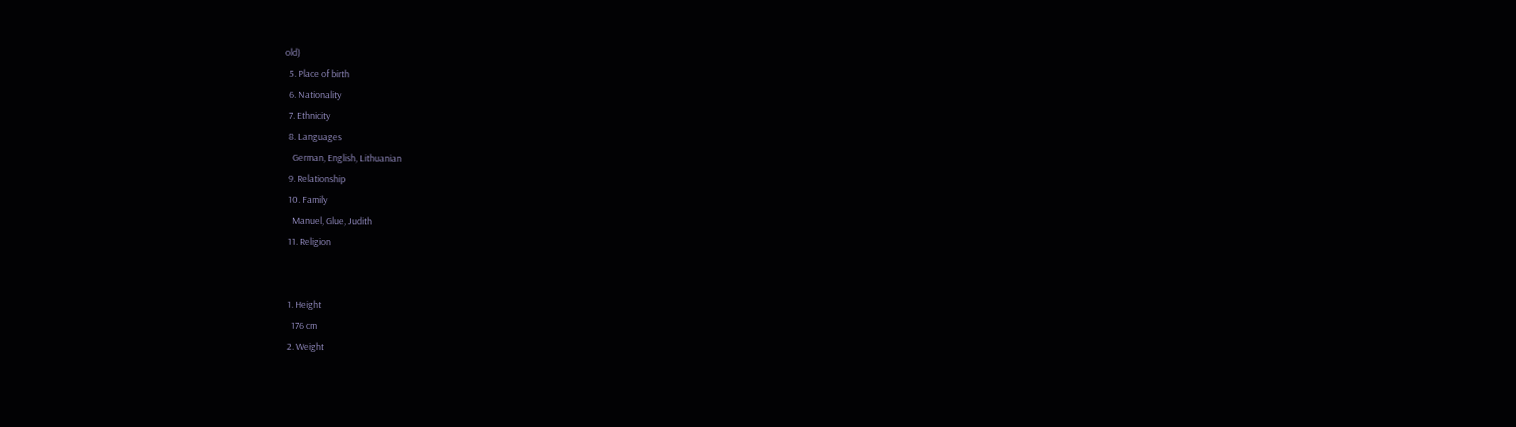old)
  5. Place of birth
  6. Nationality
  7. Ethnicity
  8. Languages
    German, English, Lithuanian
  9. Relationship
  10. Family
    Manuel, Glue, Judith
  11. Religion


  1. Height
    176 cm
  2. Weight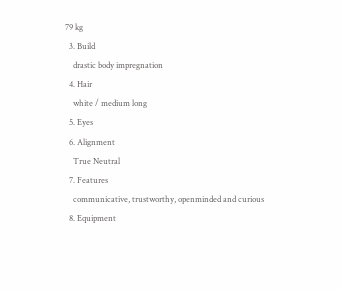79 kg
  3. Build
    drastic body impregnation
  4. Hair
    white / medium long
  5. Eyes
  6. Alignment
    True Neutral
  7. Features
    communicative, trustworthy, openminded and curious
  8. Equipment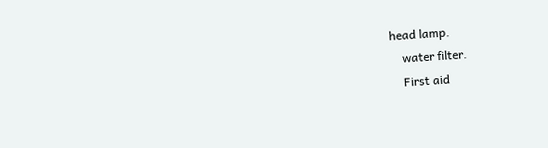head lamp.
    water filter.
    First aid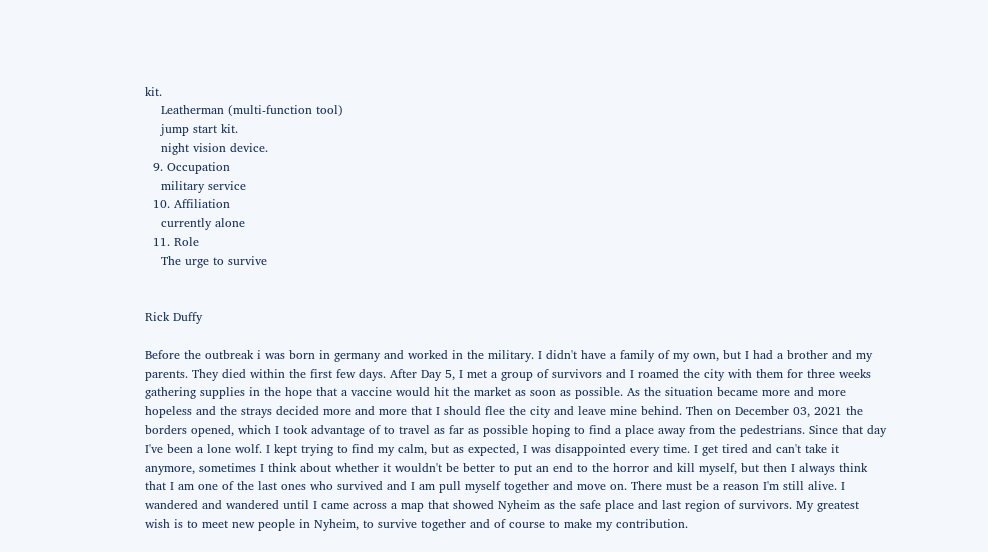kit.
    Leatherman (multi-function tool)
    jump start kit.
    night vision device.
  9. Occupation
    military service
  10. Affiliation
    currently alone
  11. Role
    The urge to survive


Rick Duffy

Before the outbreak i was born in germany and worked in the military. I didn't have a family of my own, but I had a brother and my parents. They died within the first few days. After Day 5, I met a group of survivors and I roamed the city with them for three weeks gathering supplies in the hope that a vaccine would hit the market as soon as possible. As the situation became more and more hopeless and the strays decided more and more that I should flee the city and leave mine behind. Then on December 03, 2021 the borders opened, which I took advantage of to travel as far as possible hoping to find a place away from the pedestrians. Since that day I've been a lone wolf. I kept trying to find my calm, but as expected, I was disappointed every time. I get tired and can't take it anymore, sometimes I think about whether it wouldn't be better to put an end to the horror and kill myself, but then I always think that I am one of the last ones who survived and I am pull myself together and move on. There must be a reason I'm still alive. I wandered and wandered until I came across a map that showed Nyheim as the safe place and last region of survivors. My greatest wish is to meet new people in Nyheim, to survive together and of course to make my contribution.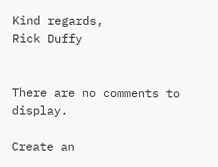Kind regards,
Rick Duffy


There are no comments to display.

Create an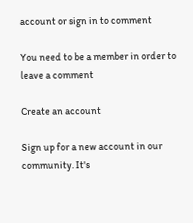account or sign in to comment

You need to be a member in order to leave a comment

Create an account

Sign up for a new account in our community. It's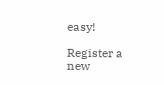easy!

Register a new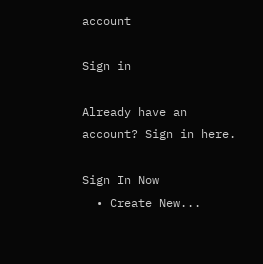account

Sign in

Already have an account? Sign in here.

Sign In Now
  • Create New...